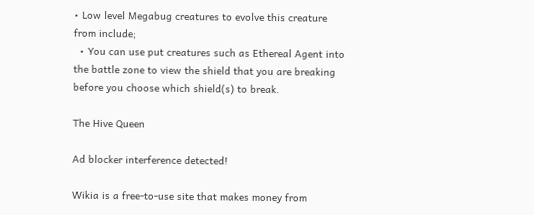• Low level Megabug creatures to evolve this creature from include;
  • You can use put creatures such as Ethereal Agent into the battle zone to view the shield that you are breaking before you choose which shield(s) to break.

The Hive Queen

Ad blocker interference detected!

Wikia is a free-to-use site that makes money from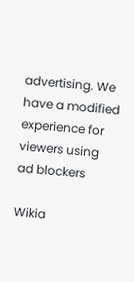advertising. We have a modified experience for viewers using ad blockers

Wikia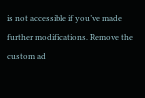is not accessible if you’ve made further modifications. Remove the custom ad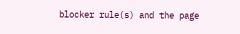blocker rule(s) and the page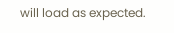will load as expected.